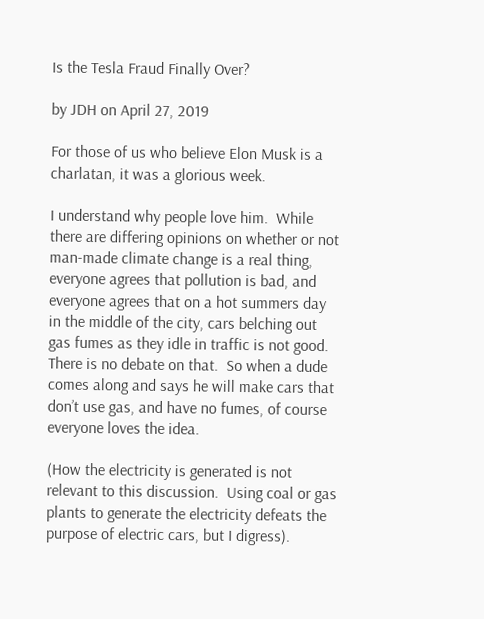Is the Tesla Fraud Finally Over?

by JDH on April 27, 2019

For those of us who believe Elon Musk is a charlatan, it was a glorious week.

I understand why people love him.  While there are differing opinions on whether or not man-made climate change is a real thing, everyone agrees that pollution is bad, and everyone agrees that on a hot summers day in the middle of the city, cars belching out gas fumes as they idle in traffic is not good.  There is no debate on that.  So when a dude comes along and says he will make cars that don’t use gas, and have no fumes, of course everyone loves the idea.

(How the electricity is generated is not relevant to this discussion.  Using coal or gas plants to generate the electricity defeats the purpose of electric cars, but I digress).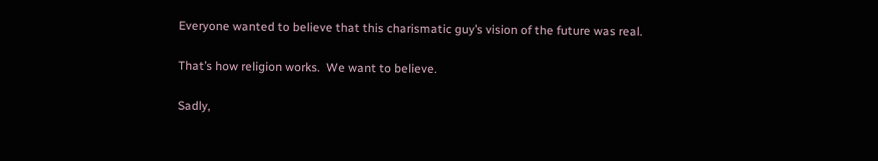Everyone wanted to believe that this charismatic guy’s vision of the future was real.

That’s how religion works.  We want to believe.

Sadly,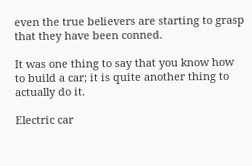even the true believers are starting to grasp that they have been conned.

It was one thing to say that you know how to build a car; it is quite another thing to actually do it.

Electric car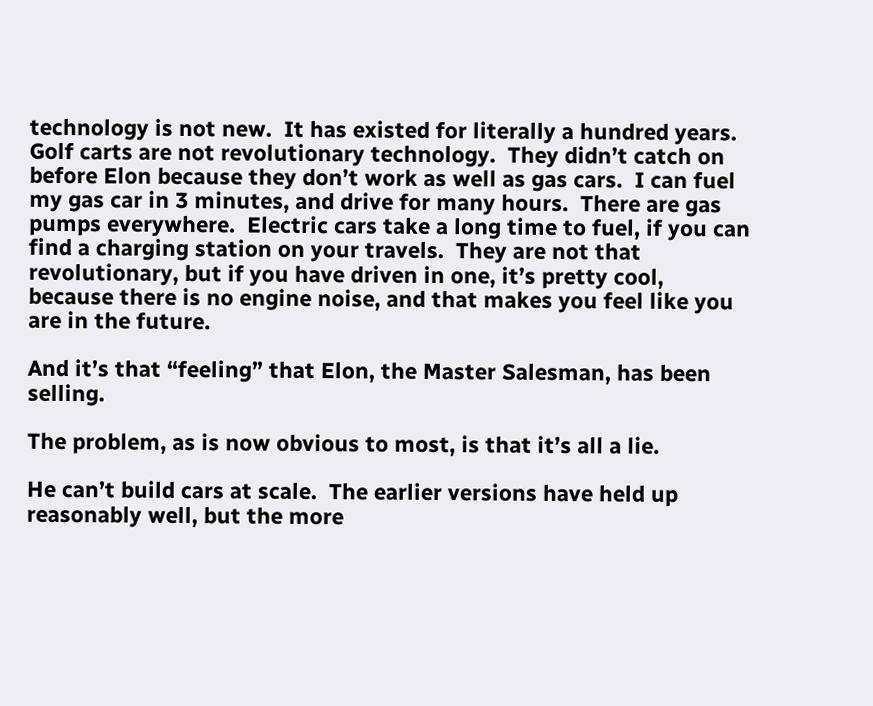technology is not new.  It has existed for literally a hundred years.  Golf carts are not revolutionary technology.  They didn’t catch on before Elon because they don’t work as well as gas cars.  I can fuel my gas car in 3 minutes, and drive for many hours.  There are gas pumps everywhere.  Electric cars take a long time to fuel, if you can find a charging station on your travels.  They are not that revolutionary, but if you have driven in one, it’s pretty cool, because there is no engine noise, and that makes you feel like you are in the future.

And it’s that “feeling” that Elon, the Master Salesman, has been selling.

The problem, as is now obvious to most, is that it’s all a lie.

He can’t build cars at scale.  The earlier versions have held up reasonably well, but the more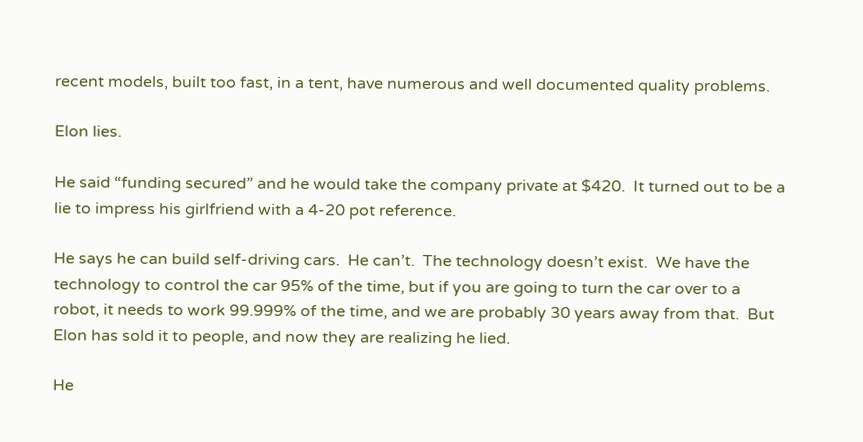recent models, built too fast, in a tent, have numerous and well documented quality problems.

Elon lies.

He said “funding secured” and he would take the company private at $420.  It turned out to be a lie to impress his girlfriend with a 4-20 pot reference.

He says he can build self-driving cars.  He can’t.  The technology doesn’t exist.  We have the technology to control the car 95% of the time, but if you are going to turn the car over to a robot, it needs to work 99.999% of the time, and we are probably 30 years away from that.  But Elon has sold it to people, and now they are realizing he lied.

He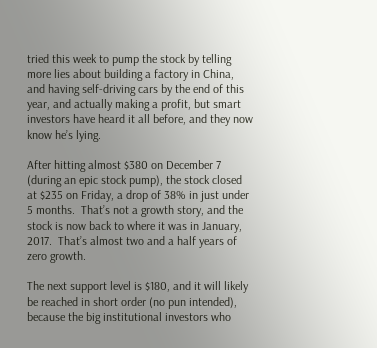tried this week to pump the stock by telling more lies about building a factory in China, and having self-driving cars by the end of this year, and actually making a profit, but smart investors have heard it all before, and they now know he’s lying.

After hitting almost $380 on December 7 (during an epic stock pump), the stock closed at $235 on Friday, a drop of 38% in just under 5 months.  That’s not a growth story, and the stock is now back to where it was in January, 2017.  That’s almost two and a half years of zero growth.

The next support level is $180, and it will likely be reached in short order (no pun intended), because the big institutional investors who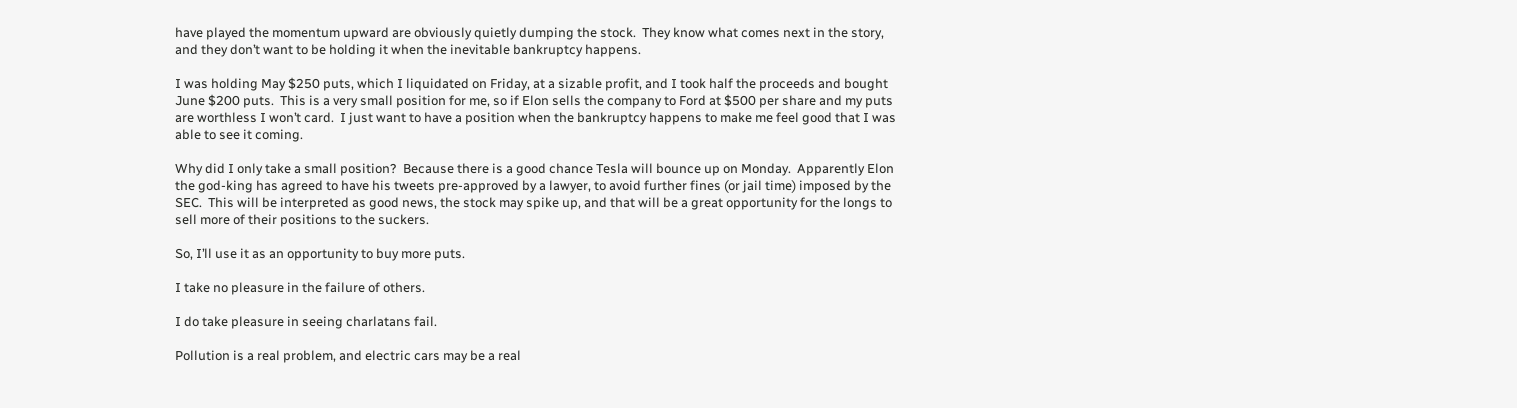have played the momentum upward are obviously quietly dumping the stock.  They know what comes next in the story, and they don’t want to be holding it when the inevitable bankruptcy happens.

I was holding May $250 puts, which I liquidated on Friday, at a sizable profit, and I took half the proceeds and bought June $200 puts.  This is a very small position for me, so if Elon sells the company to Ford at $500 per share and my puts are worthless I won’t card.  I just want to have a position when the bankruptcy happens to make me feel good that I was able to see it coming.

Why did I only take a small position?  Because there is a good chance Tesla will bounce up on Monday.  Apparently Elon the god-king has agreed to have his tweets pre-approved by a lawyer, to avoid further fines (or jail time) imposed by the SEC.  This will be interpreted as good news, the stock may spike up, and that will be a great opportunity for the longs to sell more of their positions to the suckers.

So, I’ll use it as an opportunity to buy more puts.

I take no pleasure in the failure of others.

I do take pleasure in seeing charlatans fail.

Pollution is a real problem, and electric cars may be a real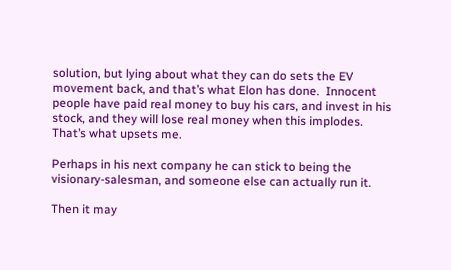solution, but lying about what they can do sets the EV movement back, and that’s what Elon has done.  Innocent people have paid real money to buy his cars, and invest in his stock, and they will lose real money when this implodes.  That’s what upsets me.

Perhaps in his next company he can stick to being the visionary-salesman, and someone else can actually run it.

Then it may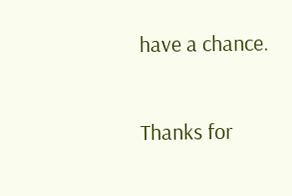have a chance.

Thanks for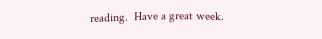reading.  Have a great week.